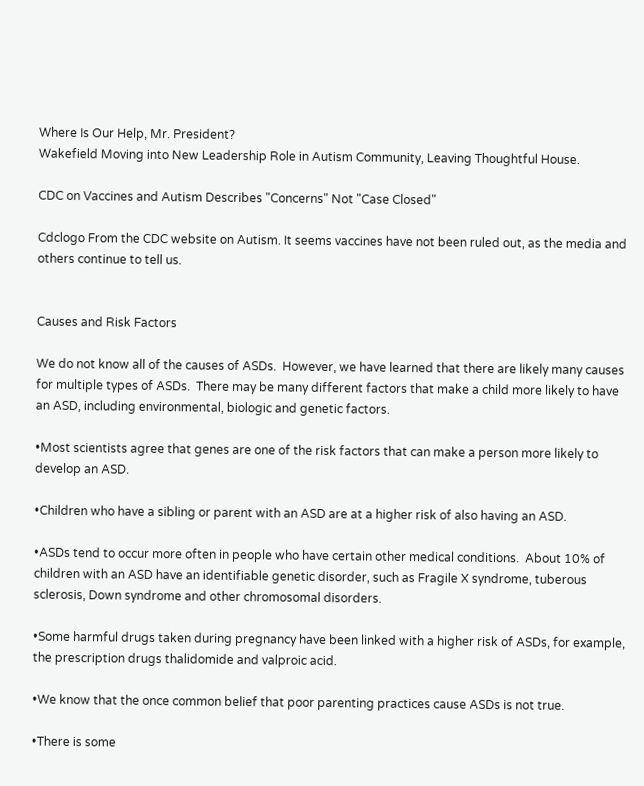Where Is Our Help, Mr. President?
Wakefield Moving into New Leadership Role in Autism Community, Leaving Thoughtful House.

CDC on Vaccines and Autism Describes "Concerns" Not "Case Closed"

Cdclogo From the CDC website on Autism. It seems vaccines have not been ruled out, as the media and others continue to tell us.


Causes and Risk Factors

We do not know all of the causes of ASDs.  However, we have learned that there are likely many causes for multiple types of ASDs.  There may be many different factors that make a child more likely to have an ASD, including environmental, biologic and genetic factors.

•Most scientists agree that genes are one of the risk factors that can make a person more likely to develop an ASD.

•Children who have a sibling or parent with an ASD are at a higher risk of also having an ASD.

•ASDs tend to occur more often in people who have certain other medical conditions.  About 10% of children with an ASD have an identifiable genetic disorder, such as Fragile X syndrome, tuberous sclerosis, Down syndrome and other chromosomal disorders.

•Some harmful drugs taken during pregnancy have been linked with a higher risk of ASDs, for example, the prescription drugs thalidomide and valproic acid.

•We know that the once common belief that poor parenting practices cause ASDs is not true.

•There is some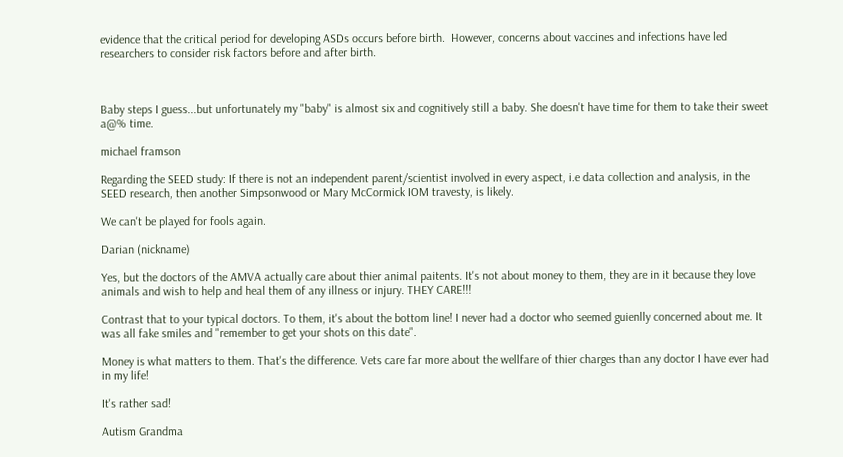evidence that the critical period for developing ASDs occurs before birth.  However, concerns about vaccines and infections have led researchers to consider risk factors before and after birth.



Baby steps I guess...but unfortunately my "baby" is almost six and cognitively still a baby. She doesn't have time for them to take their sweet a@% time.

michael framson

Regarding the SEED study: If there is not an independent parent/scientist involved in every aspect, i.e data collection and analysis, in the SEED research, then another Simpsonwood or Mary McCormick IOM travesty, is likely.

We can't be played for fools again.

Darian (nickname)

Yes, but the doctors of the AMVA actually care about thier animal paitents. It's not about money to them, they are in it because they love animals and wish to help and heal them of any illness or injury. THEY CARE!!!

Contrast that to your typical doctors. To them, it's about the bottom line! I never had a doctor who seemed guienlly concerned about me. It was all fake smiles and "remember to get your shots on this date".

Money is what matters to them. That's the difference. Vets care far more about the wellfare of thier charges than any doctor I have ever had in my life!

It's rather sad!

Autism Grandma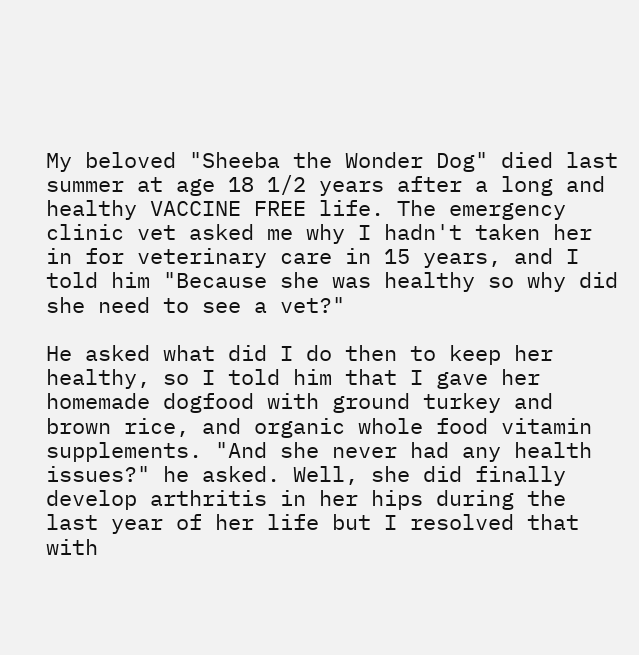My beloved "Sheeba the Wonder Dog" died last summer at age 18 1/2 years after a long and healthy VACCINE FREE life. The emergency clinic vet asked me why I hadn't taken her in for veterinary care in 15 years, and I told him "Because she was healthy so why did she need to see a vet?"

He asked what did I do then to keep her healthy, so I told him that I gave her homemade dogfood with ground turkey and brown rice, and organic whole food vitamin supplements. "And she never had any health issues?" he asked. Well, she did finally develop arthritis in her hips during the last year of her life but I resolved that with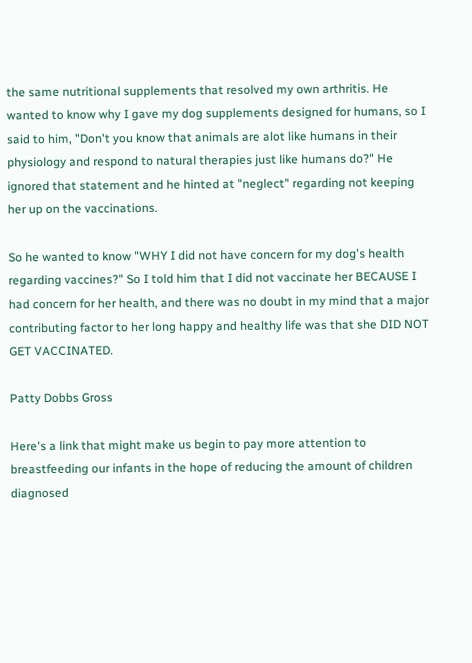the same nutritional supplements that resolved my own arthritis. He wanted to know why I gave my dog supplements designed for humans, so I said to him, "Don't you know that animals are alot like humans in their physiology and respond to natural therapies just like humans do?" He ignored that statement and he hinted at "neglect" regarding not keeping her up on the vaccinations.

So he wanted to know "WHY I did not have concern for my dog's health regarding vaccines?" So I told him that I did not vaccinate her BECAUSE I had concern for her health, and there was no doubt in my mind that a major contributing factor to her long happy and healthy life was that she DID NOT GET VACCINATED.

Patty Dobbs Gross

Here's a link that might make us begin to pay more attention to breastfeeding our infants in the hope of reducing the amount of children diagnosed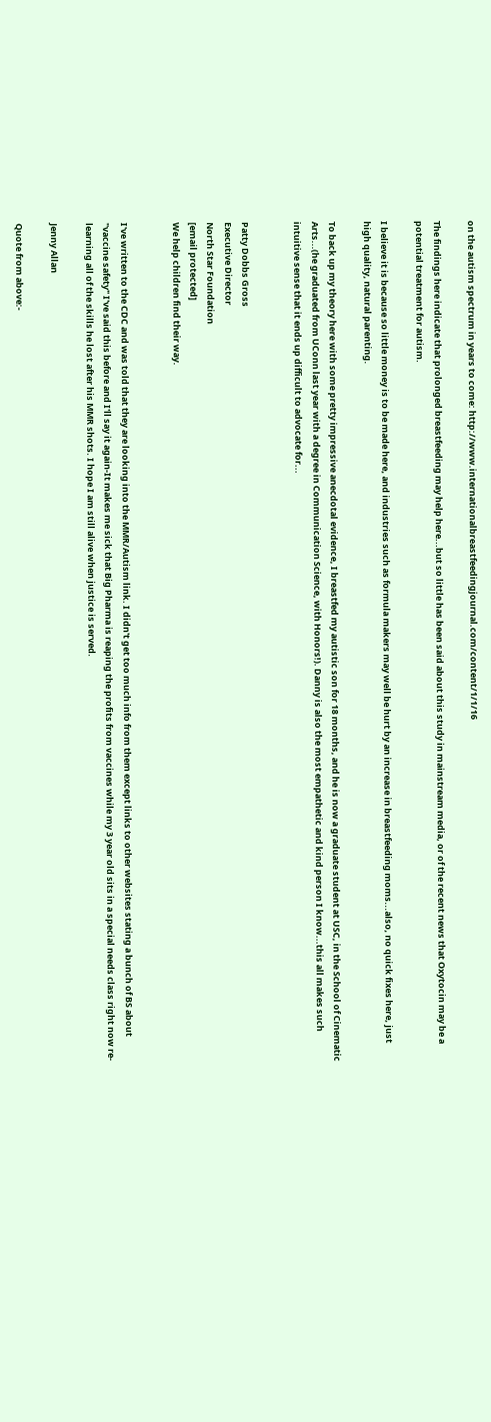on the autism spectrum in years to come: http://www.internationalbreastfeedingjournal.com/content/1/1/16

The findings here indicate that prolonged breastfeeding may help here...but so little has been said about this study in mainstream media, or of the recent news that Oxytocin may be a potential treatment for autism.

I believe it is because so little money is to be made here, and industries such as formula makers may well be hurt by an increase in breastfeeding moms...also, no quick fixes here, just high quality, natural parenting.

To back up my theory here with some pretty impressive anecdotal evidence, I breastfed my autistic son for 18 months, and he is now a graduate student at USC, in the School of Cinematic Arts...(he graduated from UConn last year with a degree in Communication Science, with Honors!). Danny is also the most empathetic and kind person I know...this all makes such intuitive sense that it ends up difficult to advocate for...


Patty Dobbs Gross
Executive Director
North Star Foundation
[email protected]
We help children find their way.


I've written to the CDC and was told that they are looking into the MMR/Autism link. I didn't get too much info from them except links to other websites stating a bunch of BS about "vaccine safety" I've said this before and I'll say it again-It makes me sick that Big Pharma is reaping the profits from vaccines while my 3 year old sits in a special needs class right now re-learning all of the skills he lost after his MMR shots. I hope I am still alive when justice is served.

Jenny Allan

Quote from above:-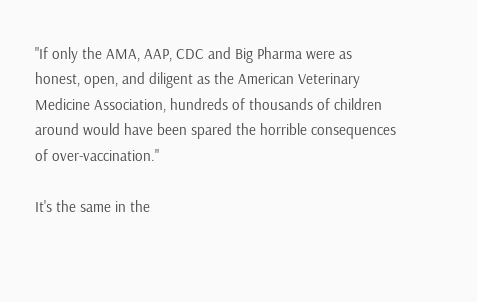"If only the AMA, AAP, CDC and Big Pharma were as honest, open, and diligent as the American Veterinary Medicine Association, hundreds of thousands of children around would have been spared the horrible consequences of over-vaccination."

It's the same in the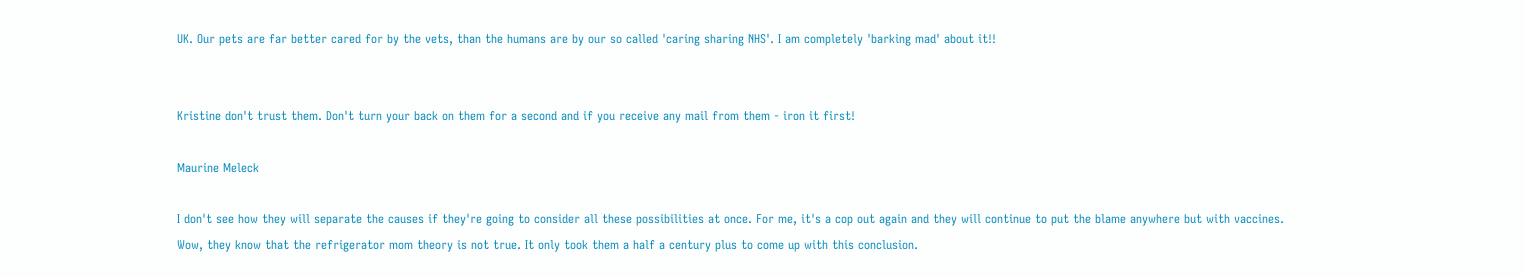UK. Our pets are far better cared for by the vets, than the humans are by our so called 'caring sharing NHS'. I am completely 'barking mad' about it!!


Kristine don't trust them. Don't turn your back on them for a second and if you receive any mail from them - iron it first!

Maurine Meleck

I don't see how they will separate the causes if they're going to consider all these possibilities at once. For me, it's a cop out again and they will continue to put the blame anywhere but with vaccines.
Wow, they know that the refrigerator mom theory is not true. It only took them a half a century plus to come up with this conclusion.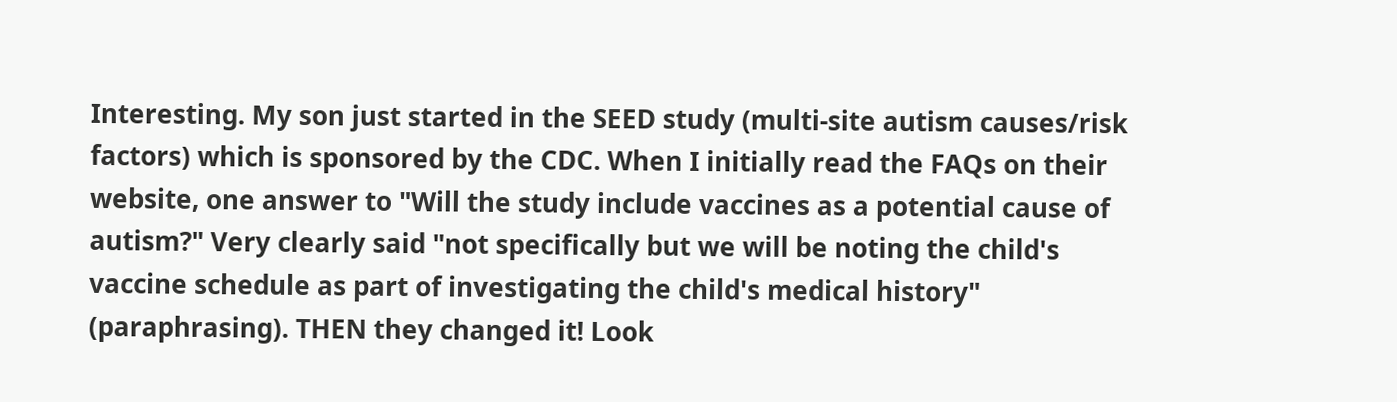Interesting. My son just started in the SEED study (multi-site autism causes/risk factors) which is sponsored by the CDC. When I initially read the FAQs on their website, one answer to "Will the study include vaccines as a potential cause of autism?" Very clearly said "not specifically but we will be noting the child's vaccine schedule as part of investigating the child's medical history" (paraphrasing). THEN they changed it! Look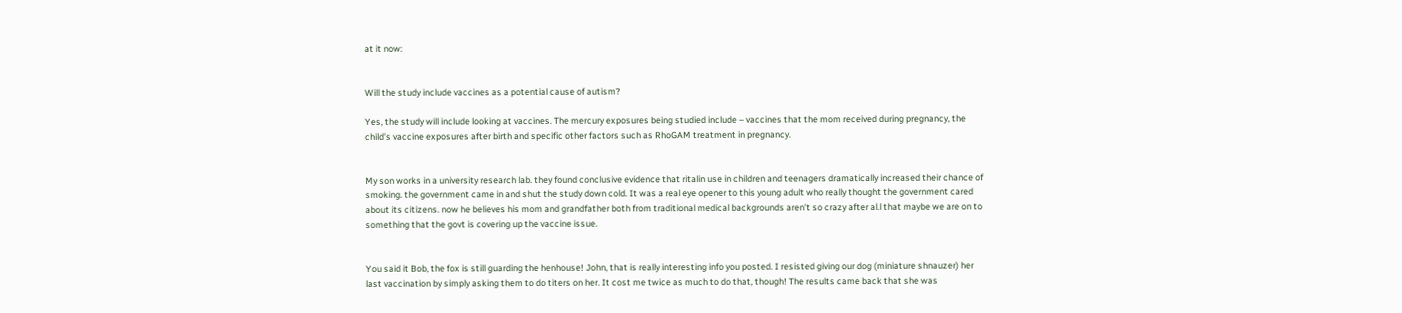at it now:


Will the study include vaccines as a potential cause of autism?

Yes, the study will include looking at vaccines. The mercury exposures being studied include – vaccines that the mom received during pregnancy, the child’s vaccine exposures after birth and specific other factors such as RhoGAM treatment in pregnancy.


My son works in a university research lab. they found conclusive evidence that ritalin use in children and teenagers dramatically increased their chance of smoking. the government came in and shut the study down cold. It was a real eye opener to this young adult who really thought the government cared about its citizens. now he believes his mom and grandfather both from traditional medical backgrounds aren't so crazy after al.l that maybe we are on to something that the govt is covering up the vaccine issue.


You said it Bob, the fox is still guarding the henhouse! John, that is really interesting info you posted. I resisted giving our dog (miniature shnauzer) her last vaccination by simply asking them to do titers on her. It cost me twice as much to do that, though! The results came back that she was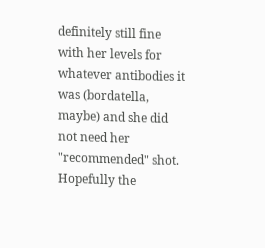definitely still fine with her levels for whatever antibodies it was (bordatella, maybe) and she did not need her "recommended" shot. Hopefully the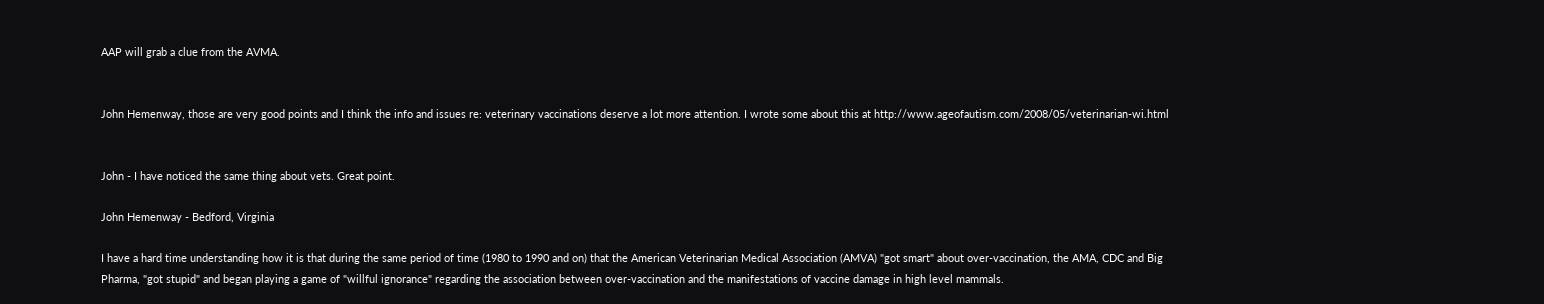AAP will grab a clue from the AVMA.


John Hemenway, those are very good points and I think the info and issues re: veterinary vaccinations deserve a lot more attention. I wrote some about this at http://www.ageofautism.com/2008/05/veterinarian-wi.html


John - I have noticed the same thing about vets. Great point.

John Hemenway - Bedford, Virginia

I have a hard time understanding how it is that during the same period of time (1980 to 1990 and on) that the American Veterinarian Medical Association (AMVA) "got smart" about over-vaccination, the AMA, CDC and Big Pharma, "got stupid" and began playing a game of "willful ignorance" regarding the association between over-vaccination and the manifestations of vaccine damage in high level mammals.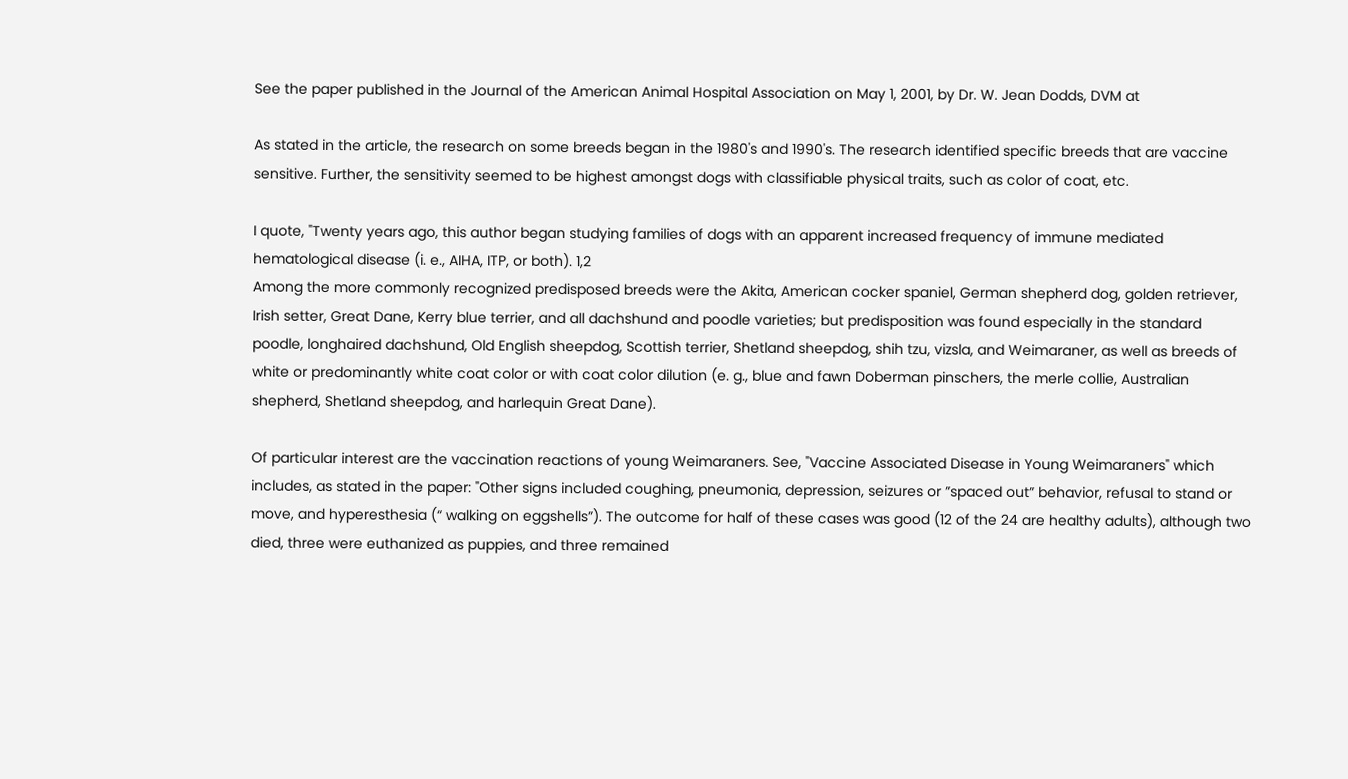See the paper published in the Journal of the American Animal Hospital Association on May 1, 2001, by Dr. W. Jean Dodds, DVM at

As stated in the article, the research on some breeds began in the 1980's and 1990's. The research identified specific breeds that are vaccine sensitive. Further, the sensitivity seemed to be highest amongst dogs with classifiable physical traits, such as color of coat, etc.

I quote, "Twenty years ago, this author began studying families of dogs with an apparent increased frequency of immune mediated hematological disease (i. e., AIHA, ITP, or both). 1,2
Among the more commonly recognized predisposed breeds were the Akita, American cocker spaniel, German shepherd dog, golden retriever, Irish setter, Great Dane, Kerry blue terrier, and all dachshund and poodle varieties; but predisposition was found especially in the standard poodle, longhaired dachshund, Old English sheepdog, Scottish terrier, Shetland sheepdog, shih tzu, vizsla, and Weimaraner, as well as breeds of white or predominantly white coat color or with coat color dilution (e. g., blue and fawn Doberman pinschers, the merle collie, Australian shepherd, Shetland sheepdog, and harlequin Great Dane).

Of particular interest are the vaccination reactions of young Weimaraners. See, "Vaccine Associated Disease in Young Weimaraners" which includes, as stated in the paper: "Other signs included coughing, pneumonia, depression, seizures or ”spaced out” behavior, refusal to stand or move, and hyperesthesia (“ walking on eggshells”). The outcome for half of these cases was good (12 of the 24 are healthy adults), although two died, three were euthanized as puppies, and three remained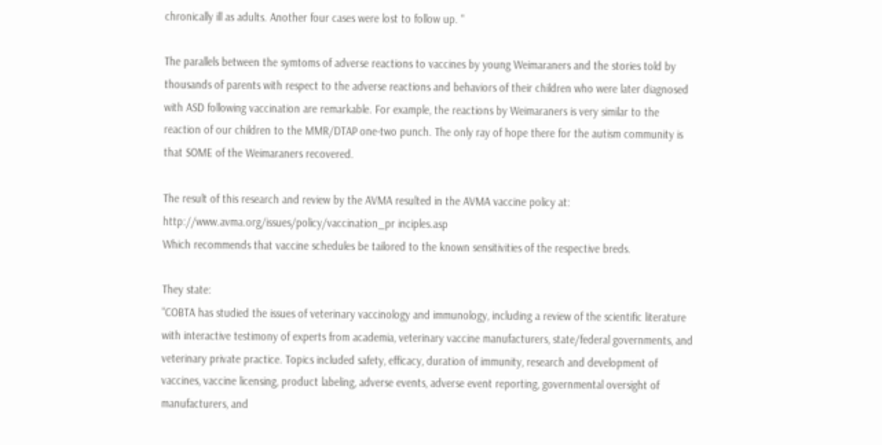chronically ill as adults. Another four cases were lost to follow up. "

The parallels between the symtoms of adverse reactions to vaccines by young Weimaraners and the stories told by thousands of parents with respect to the adverse reactions and behaviors of their children who were later diagnosed with ASD following vaccination are remarkable. For example, the reactions by Weimaraners is very similar to the reaction of our children to the MMR/DTAP one-two punch. The only ray of hope there for the autism community is that SOME of the Weimaraners recovered.

The result of this research and review by the AVMA resulted in the AVMA vaccine policy at: http://www.avma.org/issues/policy/vaccination_pr inciples.asp
Which recommends that vaccine schedules be tailored to the known sensitivities of the respective breds.

They state:
"COBTA has studied the issues of veterinary vaccinology and immunology, including a review of the scientific literature with interactive testimony of experts from academia, veterinary vaccine manufacturers, state/federal governments, and veterinary private practice. Topics included safety, efficacy, duration of immunity, research and development of vaccines, vaccine licensing, product labeling, adverse events, adverse event reporting, governmental oversight of manufacturers, and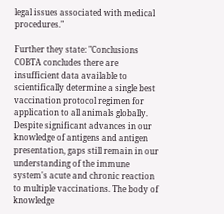legal issues associated with medical procedures."

Further they state: "Conclusions
COBTA concludes there are insufficient data available to scientifically determine a single best vaccination protocol regimen for application to all animals globally. Despite significant advances in our knowledge of antigens and antigen presentation, gaps still remain in our understanding of the immune system's acute and chronic reaction to multiple vaccinations. The body of knowledge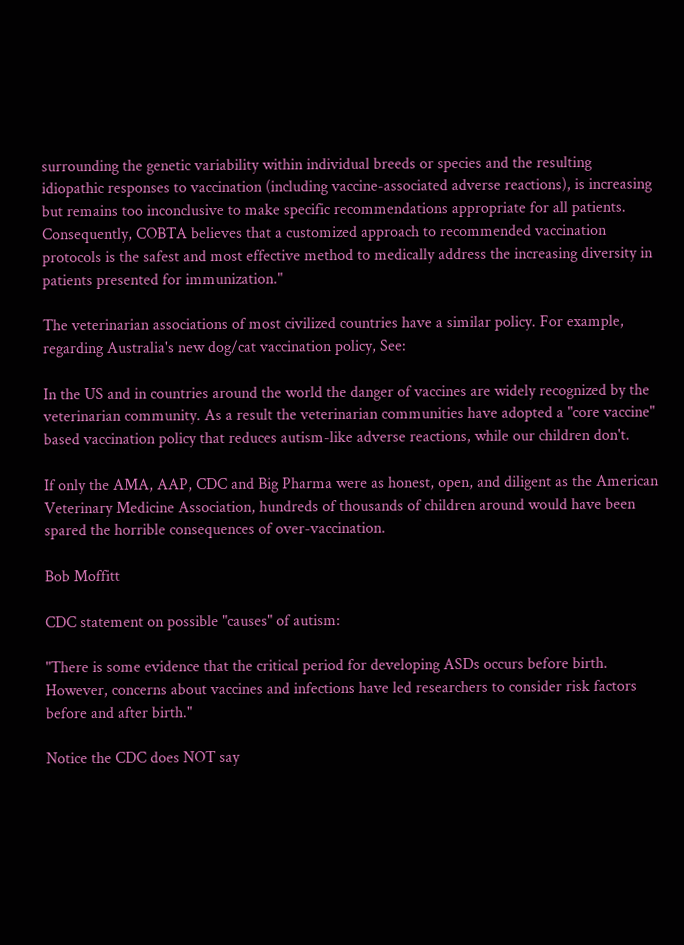surrounding the genetic variability within individual breeds or species and the resulting idiopathic responses to vaccination (including vaccine-associated adverse reactions), is increasing but remains too inconclusive to make specific recommendations appropriate for all patients. Consequently, COBTA believes that a customized approach to recommended vaccination protocols is the safest and most effective method to medically address the increasing diversity in patients presented for immunization."

The veterinarian associations of most civilized countries have a similar policy. For example, regarding Australia's new dog/cat vaccination policy, See:

In the US and in countries around the world the danger of vaccines are widely recognized by the veterinarian community. As a result the veterinarian communities have adopted a "core vaccine" based vaccination policy that reduces autism-like adverse reactions, while our children don't.

If only the AMA, AAP, CDC and Big Pharma were as honest, open, and diligent as the American Veterinary Medicine Association, hundreds of thousands of children around would have been spared the horrible consequences of over-vaccination.

Bob Moffitt

CDC statement on possible "causes" of autism:

"There is some evidence that the critical period for developing ASDs occurs before birth. However, concerns about vaccines and infections have led researchers to consider risk factors before and after birth."

Notice the CDC does NOT say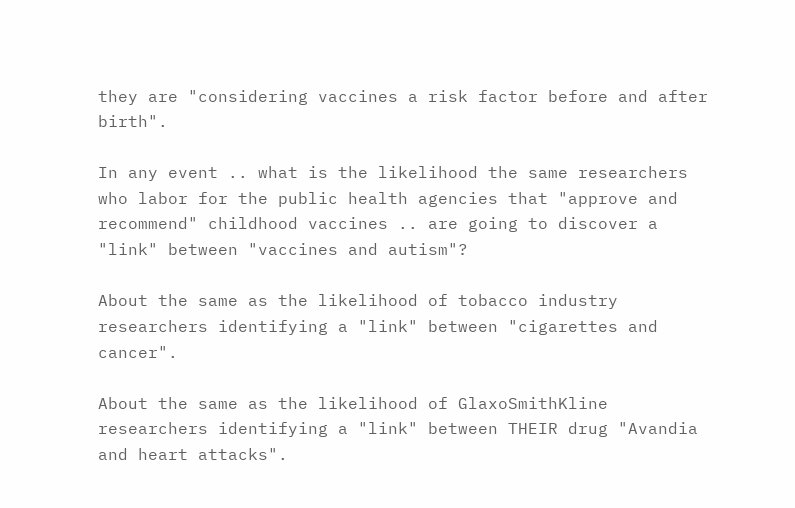they are "considering vaccines a risk factor before and after birth".

In any event .. what is the likelihood the same researchers who labor for the public health agencies that "approve and recommend" childhood vaccines .. are going to discover a "link" between "vaccines and autism"?

About the same as the likelihood of tobacco industry researchers identifying a "link" between "cigarettes and cancer".

About the same as the likelihood of GlaxoSmithKline researchers identifying a "link" between THEIR drug "Avandia and heart attacks".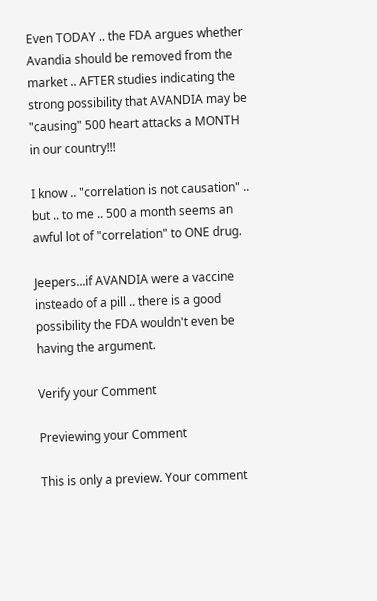Even TODAY .. the FDA argues whether Avandia should be removed from the market .. AFTER studies indicating the strong possibility that AVANDIA may be "causing" 500 heart attacks a MONTH in our country!!!

I know .. "correlation is not causation" .. but .. to me .. 500 a month seems an awful lot of "correlation" to ONE drug.

Jeepers...if AVANDIA were a vaccine insteado of a pill .. there is a good possibility the FDA wouldn't even be having the argument.

Verify your Comment

Previewing your Comment

This is only a preview. Your comment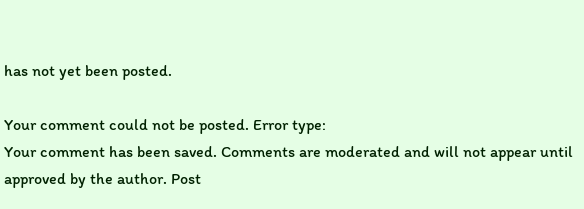has not yet been posted.

Your comment could not be posted. Error type:
Your comment has been saved. Comments are moderated and will not appear until approved by the author. Post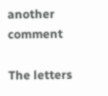another comment

The letters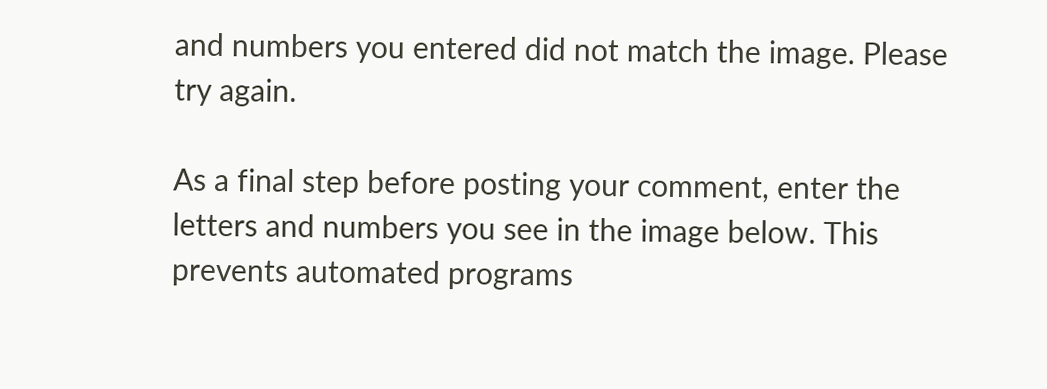and numbers you entered did not match the image. Please try again.

As a final step before posting your comment, enter the letters and numbers you see in the image below. This prevents automated programs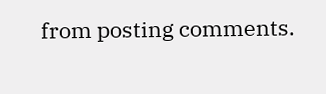from posting comments.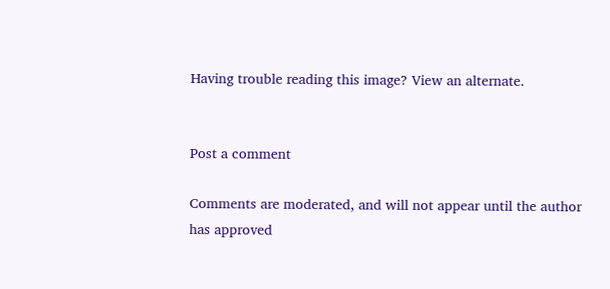Having trouble reading this image? View an alternate.


Post a comment

Comments are moderated, and will not appear until the author has approved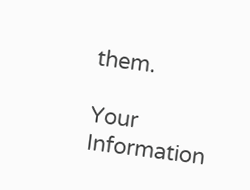them.

Your Information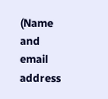(Name and email address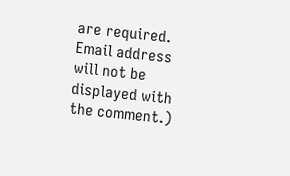are required. Email address will not be displayed with the comment.)